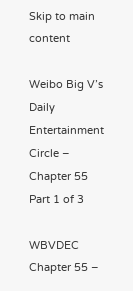Skip to main content

Weibo Big V’s Daily Entertainment Circle – Chapter 55 Part 1 of 3

WBVDEC Chapter 55 –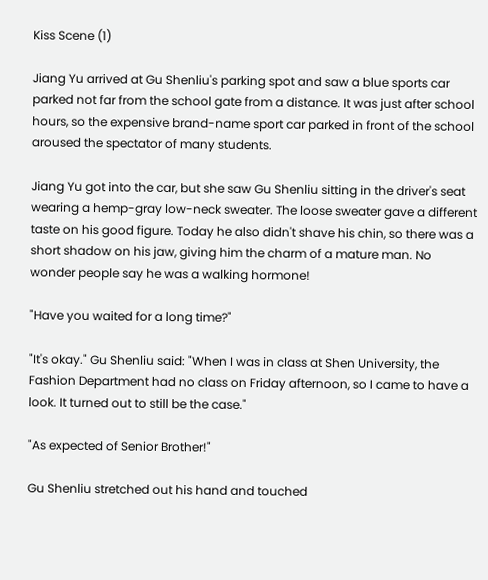Kiss Scene (1)

Jiang Yu arrived at Gu Shenliu's parking spot and saw a blue sports car parked not far from the school gate from a distance. It was just after school hours, so the expensive brand-name sport car parked in front of the school aroused the spectator of many students.

Jiang Yu got into the car, but she saw Gu Shenliu sitting in the driver's seat wearing a hemp-gray low-neck sweater. The loose sweater gave a different taste on his good figure. Today he also didn't shave his chin, so there was a short shadow on his jaw, giving him the charm of a mature man. No wonder people say he was a walking hormone!

"Have you waited for a long time?"

"It's okay." Gu Shenliu said: "When I was in class at Shen University, the Fashion Department had no class on Friday afternoon, so I came to have a look. It turned out to still be the case."

"As expected of Senior Brother!"

Gu Shenliu stretched out his hand and touched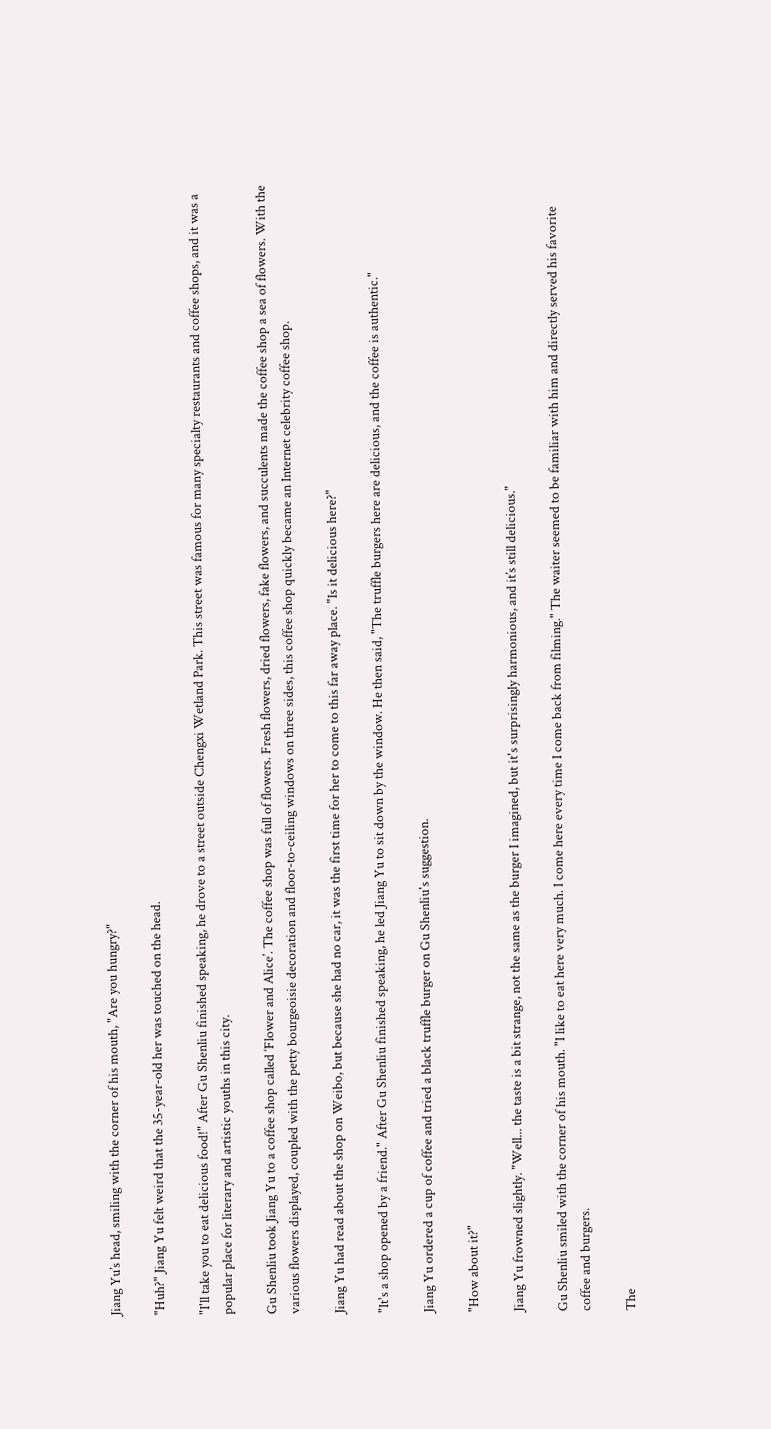Jiang Yu’s head, smiling with the corner of his mouth, "Are you hungry?"

"Huh?" Jiang Yu felt weird that the 35-year-old her was touched on the head.

"I'll take you to eat delicious food!" After Gu Shenliu finished speaking, he drove to a street outside Chengxi Wetland Park. This street was famous for many specialty restaurants and coffee shops, and it was a popular place for literary and artistic youths in this city.

Gu Shenliu took Jiang Yu to a coffee shop called ‘Flower and Alice’. The coffee shop was full of flowers. Fresh flowers, dried flowers, fake flowers, and succulents made the coffee shop a sea of flowers. With the various flowers displayed, coupled with the petty bourgeoisie decoration and floor-to-ceiling windows on three sides, this coffee shop quickly became an Internet celebrity coffee shop.

Jiang Yu had read about the shop on Weibo, but because she had no car, it was the first time for her to come to this far away place. "Is it delicious here?"

"It's a shop opened by a friend." After Gu Shenliu finished speaking, he led Jiang Yu to sit down by the window. He then said, "The truffle burgers here are delicious, and the coffee is authentic."

Jiang Yu ordered a cup of coffee and tried a black truffle burger on Gu Shenliu's suggestion.

"How about it?"

Jiang Yu frowned slightly. "Well... the taste is a bit strange, not the same as the burger I imagined, but it's surprisingly harmonious, and it’s still delicious."

Gu Shenliu smiled with the corner of his mouth. "I like to eat here very much. I come here every time I come back from filming." The waiter seemed to be familiar with him and directly served his favorite coffee and burgers.

The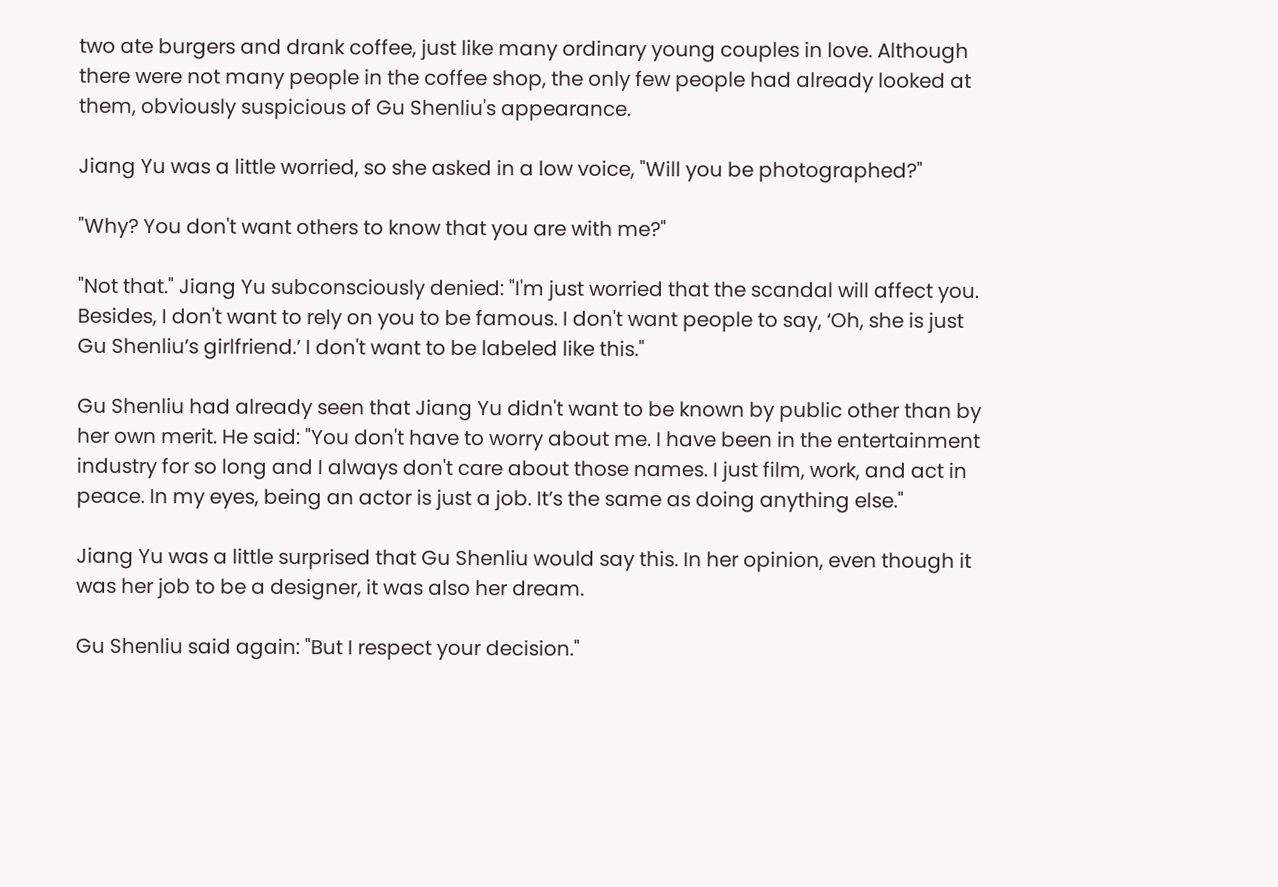two ate burgers and drank coffee, just like many ordinary young couples in love. Although there were not many people in the coffee shop, the only few people had already looked at them, obviously suspicious of Gu Shenliu's appearance.

Jiang Yu was a little worried, so she asked in a low voice, "Will you be photographed?"

"Why? You don't want others to know that you are with me?"

"Not that." Jiang Yu subconsciously denied: "I'm just worried that the scandal will affect you. Besides, I don't want to rely on you to be famous. I don't want people to say, ‘Oh, she is just Gu Shenliu’s girlfriend.’ I don't want to be labeled like this."

Gu Shenliu had already seen that Jiang Yu didn't want to be known by public other than by her own merit. He said: "You don't have to worry about me. I have been in the entertainment industry for so long and I always don't care about those names. I just film, work, and act in peace. In my eyes, being an actor is just a job. It’s the same as doing anything else."

Jiang Yu was a little surprised that Gu Shenliu would say this. In her opinion, even though it was her job to be a designer, it was also her dream.

Gu Shenliu said again: "But I respect your decision."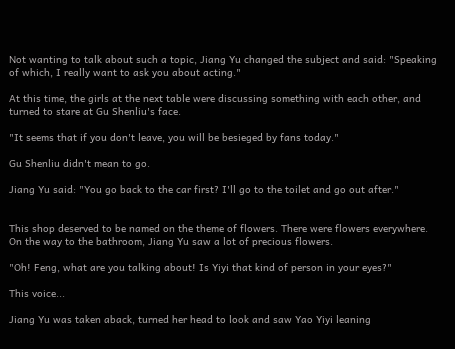Not wanting to talk about such a topic, Jiang Yu changed the subject and said: "Speaking of which, I really want to ask you about acting."

At this time, the girls at the next table were discussing something with each other, and turned to stare at Gu Shenliu's face.

"It seems that if you don't leave, you will be besieged by fans today."

Gu Shenliu didn't mean to go.

Jiang Yu said: "You go back to the car first? I'll go to the toilet and go out after."


This shop deserved to be named on the theme of flowers. There were flowers everywhere. On the way to the bathroom, Jiang Yu saw a lot of precious flowers.

"Oh! Feng, what are you talking about! Is Yiyi that kind of person in your eyes?"

This voice...

Jiang Yu was taken aback, turned her head to look and saw Yao Yiyi leaning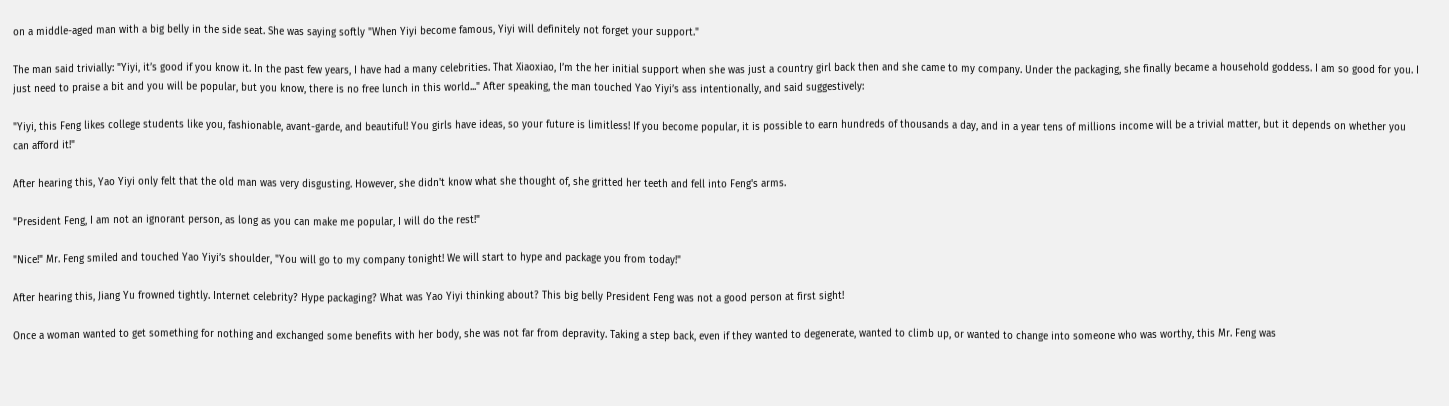on a middle-aged man with a big belly in the side seat. She was saying softly "When Yiyi become famous, Yiyi will definitely not forget your support."

The man said trivially: "Yiyi, it’s good if you know it. In the past few years, I have had a many celebrities. That Xiaoxiao, I’m the her initial support when she was just a country girl back then and she came to my company. Under the packaging, she finally became a household goddess. I am so good for you. I just need to praise a bit and you will be popular, but you know, there is no free lunch in this world..." After speaking, the man touched Yao Yiyi’s ass intentionally, and said suggestively:

"Yiyi, this Feng likes college students like you, fashionable, avant-garde, and beautiful! You girls have ideas, so your future is limitless! If you become popular, it is possible to earn hundreds of thousands a day, and in a year tens of millions income will be a trivial matter, but it depends on whether you can afford it!"

After hearing this, Yao Yiyi only felt that the old man was very disgusting. However, she didn't know what she thought of, she gritted her teeth and fell into Feng's arms.

"President Feng, I am not an ignorant person, as long as you can make me popular, I will do the rest!"

"Nice!" Mr. Feng smiled and touched Yao Yiyi’s shoulder, "You will go to my company tonight! We will start to hype and package you from today!"

After hearing this, Jiang Yu frowned tightly. Internet celebrity? Hype packaging? What was Yao Yiyi thinking about? This big belly President Feng was not a good person at first sight!

Once a woman wanted to get something for nothing and exchanged some benefits with her body, she was not far from depravity. Taking a step back, even if they wanted to degenerate, wanted to climb up, or wanted to change into someone who was worthy, this Mr. Feng was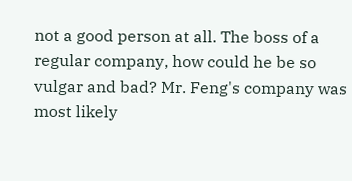not a good person at all. The boss of a regular company, how could he be so vulgar and bad? Mr. Feng's company was most likely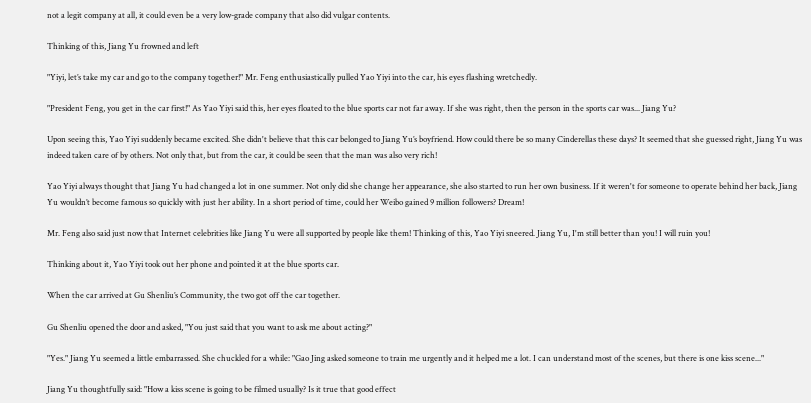not a legit company at all, it could even be a very low-grade company that also did vulgar contents.

Thinking of this, Jiang Yu frowned and left

"Yiyi, let’s take my car and go to the company together!" Mr. Feng enthusiastically pulled Yao Yiyi into the car, his eyes flashing wretchedly.

"President Feng, you get in the car first!" As Yao Yiyi said this, her eyes floated to the blue sports car not far away. If she was right, then the person in the sports car was... Jiang Yu?

Upon seeing this, Yao Yiyi suddenly became excited. She didn't believe that this car belonged to Jiang Yu’s boyfriend. How could there be so many Cinderellas these days? It seemed that she guessed right, Jiang Yu was indeed taken care of by others. Not only that, but from the car, it could be seen that the man was also very rich!

Yao Yiyi always thought that Jiang Yu had changed a lot in one summer. Not only did she change her appearance, she also started to run her own business. If it weren't for someone to operate behind her back, Jiang Yu wouldn’t become famous so quickly with just her ability. In a short period of time, could her Weibo gained 9 million followers? Dream!

Mr. Feng also said just now that Internet celebrities like Jiang Yu were all supported by people like them! Thinking of this, Yao Yiyi sneered. Jiang Yu, I'm still better than you! I will ruin you!

Thinking about it, Yao Yiyi took out her phone and pointed it at the blue sports car.

When the car arrived at Gu Shenliu’s Community, the two got off the car together.

Gu Shenliu opened the door and asked, "You just said that you want to ask me about acting?"

"Yes." Jiang Yu seemed a little embarrassed. She chuckled for a while: "Gao Jing asked someone to train me urgently and it helped me a lot. I can understand most of the scenes, but there is one kiss scene..."

Jiang Yu thoughtfully said: "How a kiss scene is going to be filmed usually? Is it true that good effect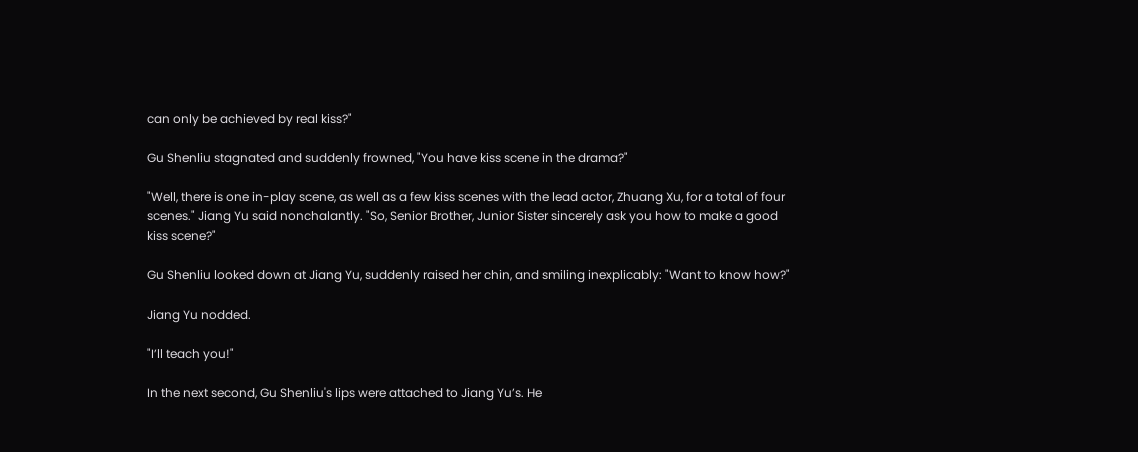can only be achieved by real kiss?"

Gu Shenliu stagnated and suddenly frowned, "You have kiss scene in the drama?"

"Well, there is one in-play scene, as well as a few kiss scenes with the lead actor, Zhuang Xu, for a total of four scenes." Jiang Yu said nonchalantly. "So, Senior Brother, Junior Sister sincerely ask you how to make a good kiss scene?"

Gu Shenliu looked down at Jiang Yu, suddenly raised her chin, and smiling inexplicably: "Want to know how?"

Jiang Yu nodded.

"I’ll teach you!"

In the next second, Gu Shenliu's lips were attached to Jiang Yu’s. He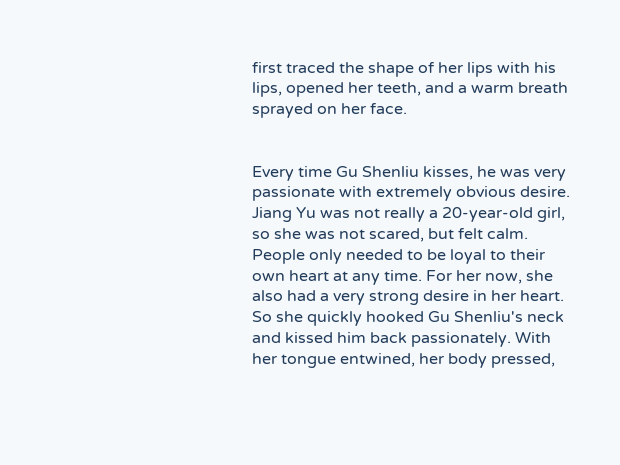first traced the shape of her lips with his lips, opened her teeth, and a warm breath sprayed on her face.


Every time Gu Shenliu kisses, he was very passionate with extremely obvious desire. Jiang Yu was not really a 20-year-old girl, so she was not scared, but felt calm. People only needed to be loyal to their own heart at any time. For her now, she also had a very strong desire in her heart. So she quickly hooked Gu Shenliu's neck and kissed him back passionately. With her tongue entwined, her body pressed,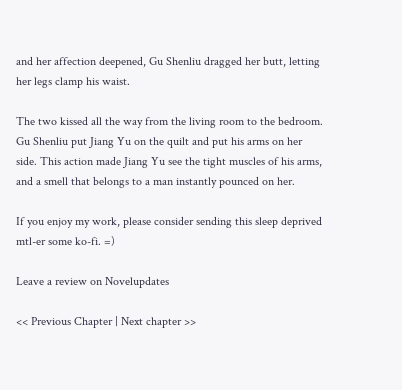and her affection deepened, Gu Shenliu dragged her butt, letting her legs clamp his waist.

The two kissed all the way from the living room to the bedroom. Gu Shenliu put Jiang Yu on the quilt and put his arms on her side. This action made Jiang Yu see the tight muscles of his arms, and a smell that belongs to a man instantly pounced on her.

If you enjoy my work, please consider sending this sleep deprived mtl-er some ko-fi. =)

Leave a review on Novelupdates

<< Previous Chapter | Next chapter >>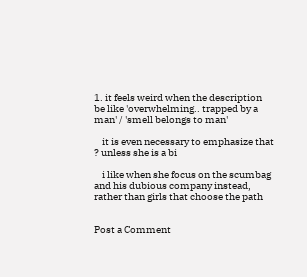1. it feels weird when the description be like 'overwhelming.. trapped by a man' / 'smell belongs to man'

    it is even necessary to emphasize that ? unless she is a bi

    i like when she focus on the scumbag and his dubious company instead, rather than girls that choose the path


Post a Comment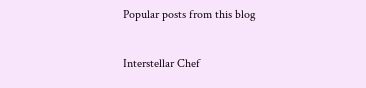Popular posts from this blog

Interstellar Chef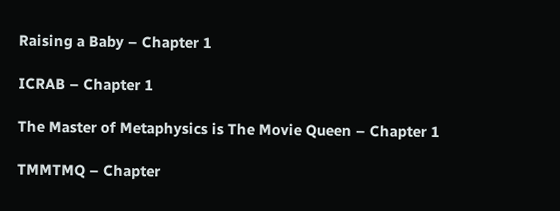Raising a Baby – Chapter 1

ICRAB – Chapter 1

The Master of Metaphysics is The Movie Queen – Chapter 1

TMMTMQ – Chapter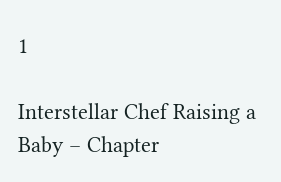1

Interstellar Chef Raising a Baby – Chapter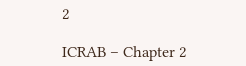2

ICRAB – Chapter 2